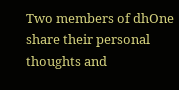Two members of dhOne share their personal thoughts and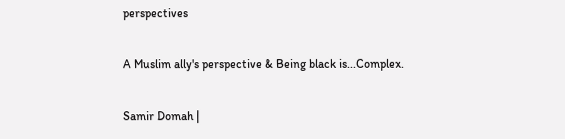perspectives

A Muslim ally's perspective & Being black is...Complex.

Samir Domah |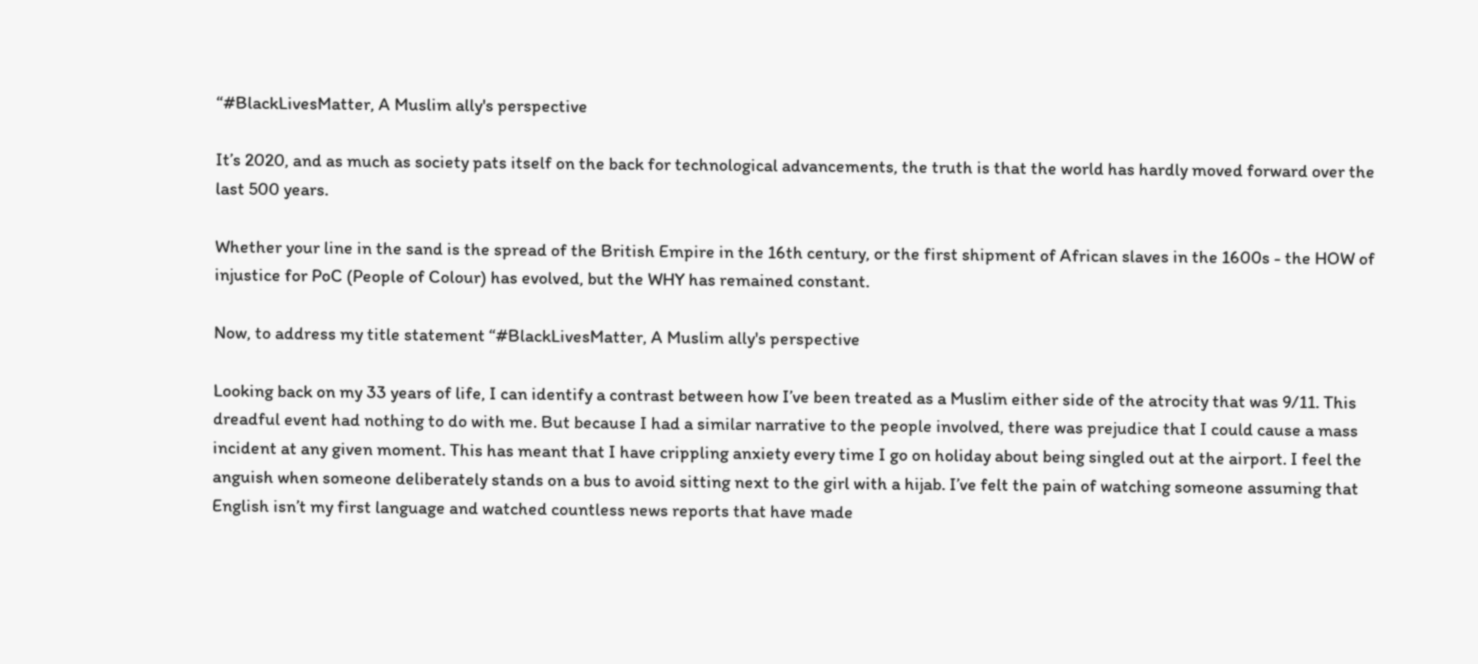“#BlackLivesMatter, A Muslim ally's perspective

It’s 2020, and as much as society pats itself on the back for technological advancements, the truth is that the world has hardly moved forward over the last 500 years.

Whether your line in the sand is the spread of the British Empire in the 16th century, or the first shipment of African slaves in the 1600s - the HOW of injustice for PoC (People of Colour) has evolved, but the WHY has remained constant.

Now, to address my title statement “#BlackLivesMatter, A Muslim ally's perspective

Looking back on my 33 years of life, I can identify a contrast between how I’ve been treated as a Muslim either side of the atrocity that was 9/11. This dreadful event had nothing to do with me. But because I had a similar narrative to the people involved, there was prejudice that I could cause a mass incident at any given moment. This has meant that I have crippling anxiety every time I go on holiday about being singled out at the airport. I feel the anguish when someone deliberately stands on a bus to avoid sitting next to the girl with a hijab. I’ve felt the pain of watching someone assuming that English isn’t my first language and watched countless news reports that have made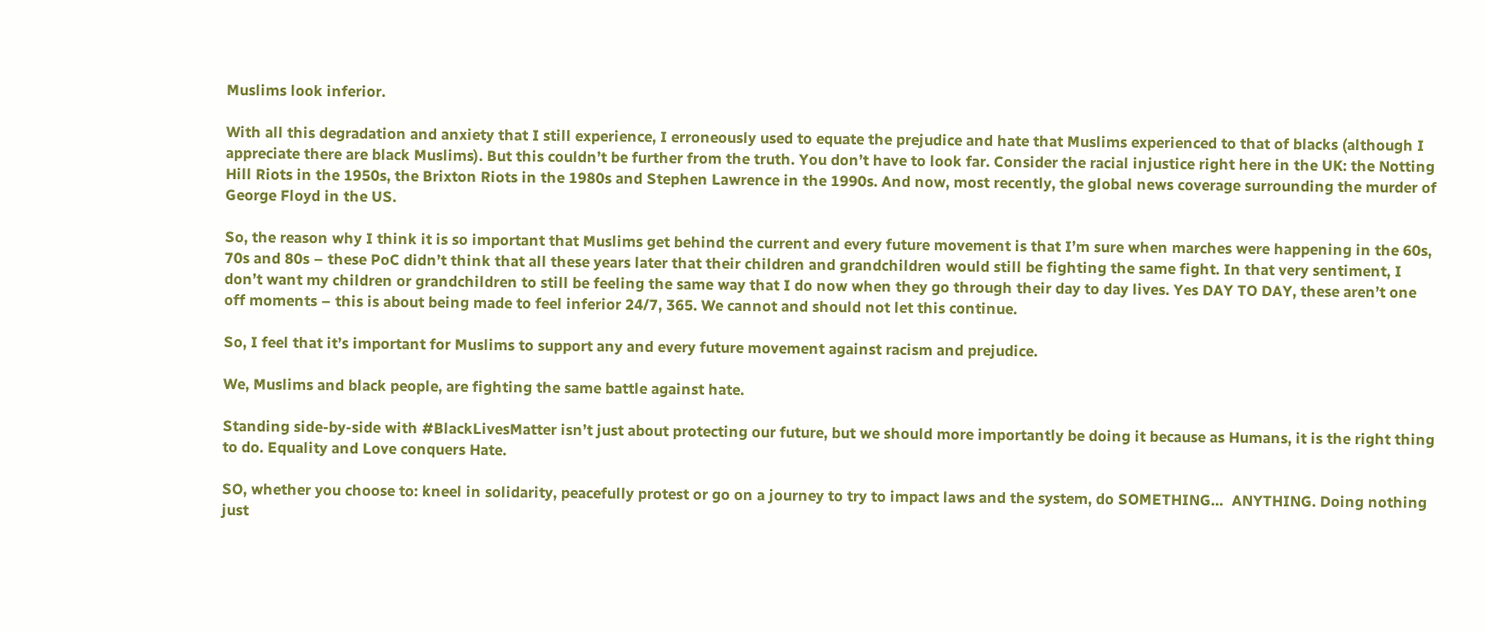Muslims look inferior.

With all this degradation and anxiety that I still experience, I erroneously used to equate the prejudice and hate that Muslims experienced to that of blacks (although I appreciate there are black Muslims). But this couldn’t be further from the truth. You don’t have to look far. Consider the racial injustice right here in the UK: the Notting Hill Riots in the 1950s, the Brixton Riots in the 1980s and Stephen Lawrence in the 1990s. And now, most recently, the global news coverage surrounding the murder of George Floyd in the US.

So, the reason why I think it is so important that Muslims get behind the current and every future movement is that I’m sure when marches were happening in the 60s, 70s and 80s – these PoC didn’t think that all these years later that their children and grandchildren would still be fighting the same fight. In that very sentiment, I don’t want my children or grandchildren to still be feeling the same way that I do now when they go through their day to day lives. Yes DAY TO DAY, these aren’t one off moments – this is about being made to feel inferior 24/7, 365. We cannot and should not let this continue.

So, I feel that it’s important for Muslims to support any and every future movement against racism and prejudice.

We, Muslims and black people, are fighting the same battle against hate.

Standing side-by-side with #BlackLivesMatter isn’t just about protecting our future, but we should more importantly be doing it because as Humans, it is the right thing to do. Equality and Love conquers Hate.

SO, whether you choose to: kneel in solidarity, peacefully protest or go on a journey to try to impact laws and the system, do SOMETHING…  ANYTHING. Doing nothing just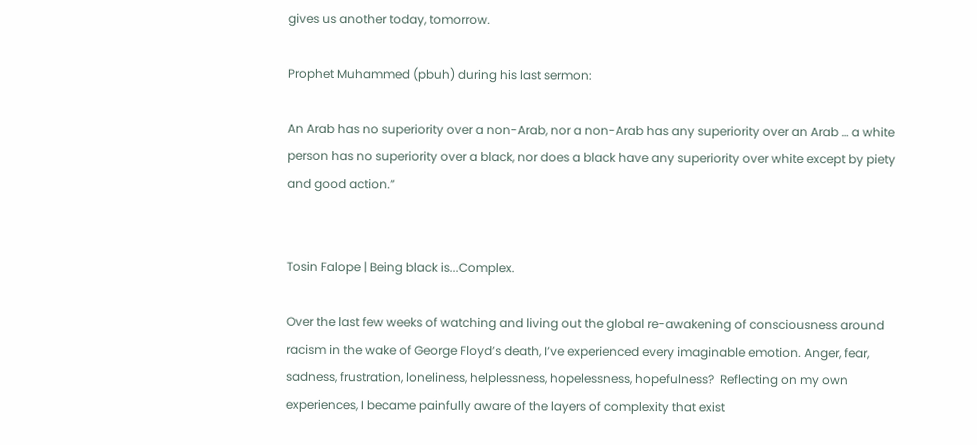gives us another today, tomorrow.

Prophet Muhammed (pbuh) during his last sermon:

An Arab has no superiority over a non-Arab, nor a non-Arab has any superiority over an Arab … a white person has no superiority over a black, nor does a black have any superiority over white except by piety and good action.”


Tosin Falope | Being black is...Complex.

Over the last few weeks of watching and living out the global re-awakening of consciousness around racism in the wake of George Floyd’s death, I’ve experienced every imaginable emotion. Anger, fear, sadness, frustration, loneliness, helplessness, hopelessness, hopefulness?  Reflecting on my own experiences, I became painfully aware of the layers of complexity that exist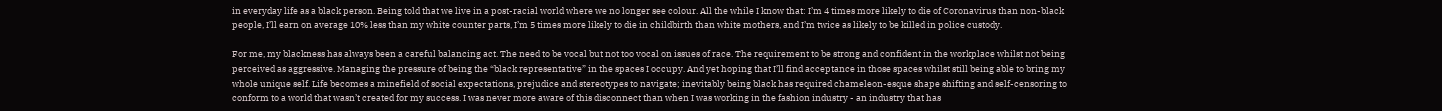in everyday life as a black person. Being told that we live in a post-racial world where we no longer see colour. All the while I know that: I’m 4 times more likely to die of Coronavirus than non-black people, I’ll earn on average 10% less than my white counter parts, I’m 5 times more likely to die in childbirth than white mothers, and I’m twice as likely to be killed in police custody.

For me, my blackness has always been a careful balancing act. The need to be vocal but not too vocal on issues of race. The requirement to be strong and confident in the workplace whilst not being perceived as aggressive. Managing the pressure of being the “black representative” in the spaces I occupy. And yet hoping that I’ll find acceptance in those spaces whilst still being able to bring my whole unique self. Life becomes a minefield of social expectations, prejudice and stereotypes to navigate; inevitably being black has required chameleon-esque shape shifting and self-censoring to conform to a world that wasn’t created for my success. I was never more aware of this disconnect than when I was working in the fashion industry - an industry that has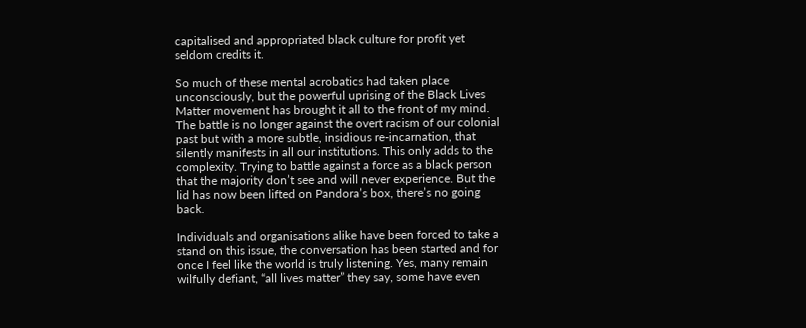capitalised and appropriated black culture for profit yet seldom credits it.

So much of these mental acrobatics had taken place unconsciously, but the powerful uprising of the Black Lives Matter movement has brought it all to the front of my mind. The battle is no longer against the overt racism of our colonial past but with a more subtle, insidious re-incarnation, that silently manifests in all our institutions. This only adds to the complexity. Trying to battle against a force as a black person that the majority don’t see and will never experience. But the lid has now been lifted on Pandora’s box, there’s no going back.

Individuals and organisations alike have been forced to take a stand on this issue, the conversation has been started and for once I feel like the world is truly listening. Yes, many remain wilfully defiant, “all lives matter” they say, some have even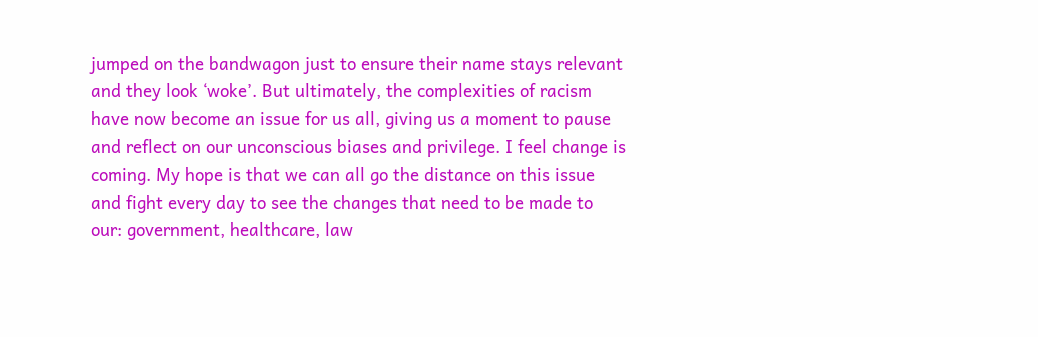jumped on the bandwagon just to ensure their name stays relevant and they look ‘woke’. But ultimately, the complexities of racism have now become an issue for us all, giving us a moment to pause and reflect on our unconscious biases and privilege. I feel change is coming. My hope is that we can all go the distance on this issue and fight every day to see the changes that need to be made to our: government, healthcare, law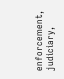enforcement, judiciary,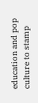education and pop culture to stamp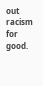out racism for good.